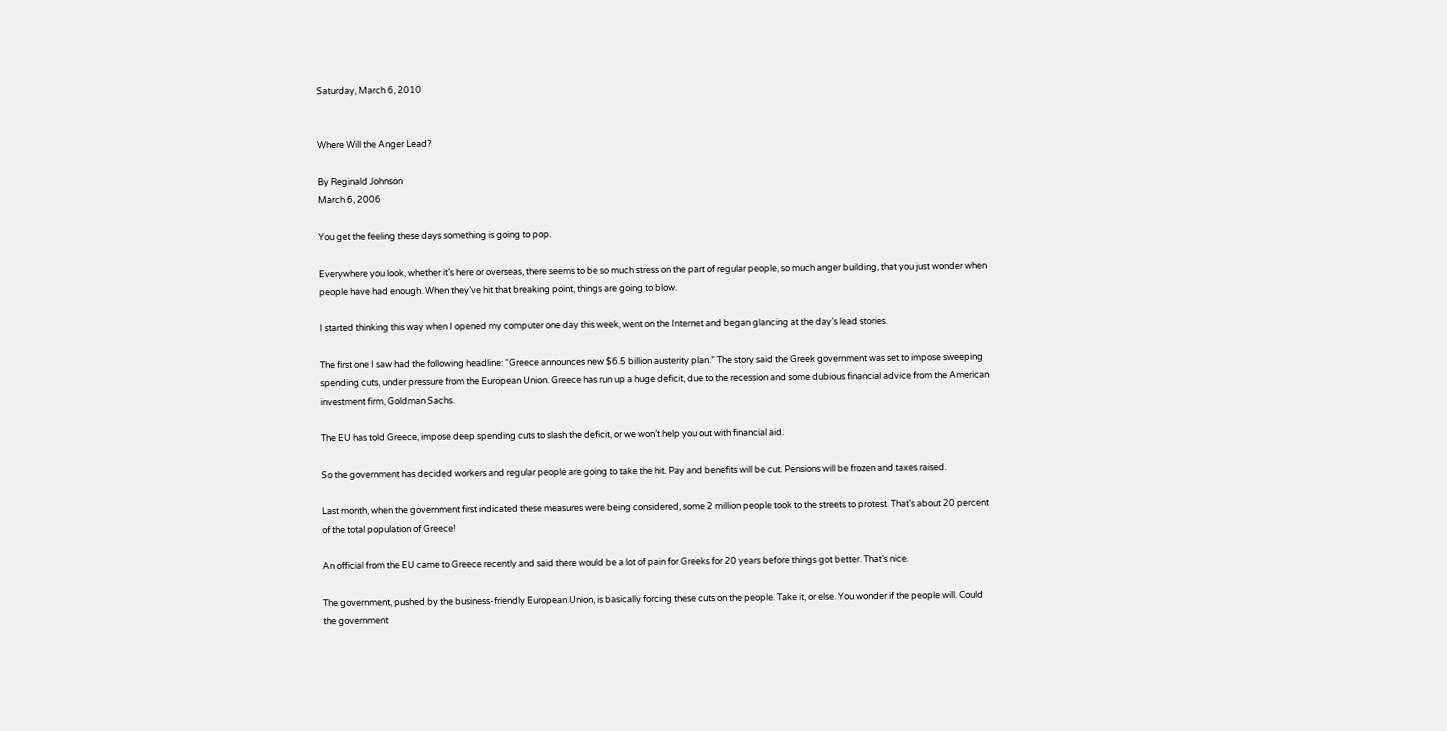Saturday, March 6, 2010


Where Will the Anger Lead?

By Reginald Johnson
March 6, 2006

You get the feeling these days something is going to pop.

Everywhere you look, whether it’s here or overseas, there seems to be so much stress on the part of regular people, so much anger building, that you just wonder when people have had enough. When they’ve hit that breaking point, things are going to blow.

I started thinking this way when I opened my computer one day this week, went on the Internet and began glancing at the day’s lead stories.

The first one I saw had the following headline: “Greece announces new $6.5 billion austerity plan.” The story said the Greek government was set to impose sweeping spending cuts, under pressure from the European Union. Greece has run up a huge deficit, due to the recession and some dubious financial advice from the American investment firm, Goldman Sachs.

The EU has told Greece, impose deep spending cuts to slash the deficit, or we won’t help you out with financial aid.

So the government has decided workers and regular people are going to take the hit. Pay and benefits will be cut. Pensions will be frozen and taxes raised.

Last month, when the government first indicated these measures were being considered, some 2 million people took to the streets to protest. That’s about 20 percent of the total population of Greece!

An official from the EU came to Greece recently and said there would be a lot of pain for Greeks for 20 years before things got better. That’s nice.

The government, pushed by the business-friendly European Union, is basically forcing these cuts on the people. Take it, or else. You wonder if the people will. Could the government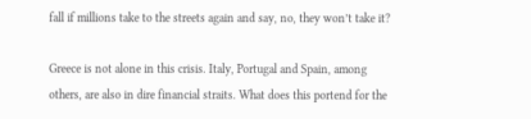fall if millions take to the streets again and say, no, they won’t take it?

Greece is not alone in this crisis. Italy, Portugal and Spain, among others, are also in dire financial straits. What does this portend for the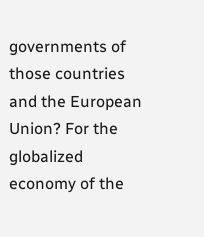governments of those countries and the European Union? For the globalized economy of the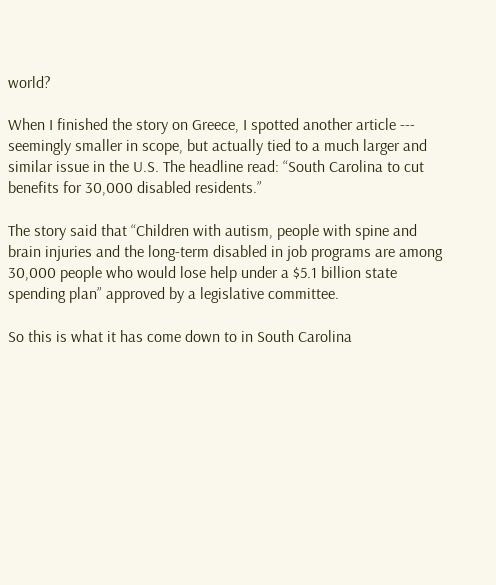world?

When I finished the story on Greece, I spotted another article --- seemingly smaller in scope, but actually tied to a much larger and similar issue in the U.S. The headline read: “South Carolina to cut benefits for 30,000 disabled residents.”

The story said that “Children with autism, people with spine and brain injuries and the long-term disabled in job programs are among 30,000 people who would lose help under a $5.1 billion state spending plan” approved by a legislative committee.

So this is what it has come down to in South Carolina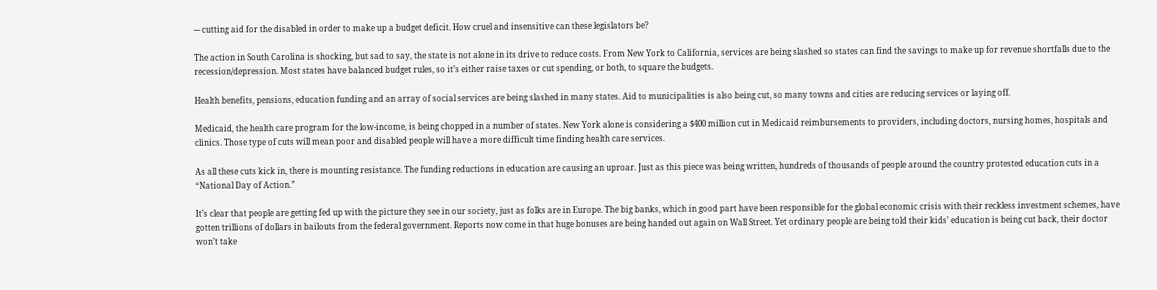--- cutting aid for the disabled in order to make up a budget deficit. How cruel and insensitive can these legislators be?

The action in South Carolina is shocking, but sad to say, the state is not alone in its drive to reduce costs. From New York to California, services are being slashed so states can find the savings to make up for revenue shortfalls due to the recession/depression. Most states have balanced budget rules, so it’s either raise taxes or cut spending, or both, to square the budgets.

Health benefits, pensions, education funding and an array of social services are being slashed in many states. Aid to municipalities is also being cut, so many towns and cities are reducing services or laying off.

Medicaid, the health care program for the low-income, is being chopped in a number of states. New York alone is considering a $400 million cut in Medicaid reimbursements to providers, including doctors, nursing homes, hospitals and clinics. Those type of cuts will mean poor and disabled people will have a more difficult time finding health care services.

As all these cuts kick in, there is mounting resistance. The funding reductions in education are causing an uproar. Just as this piece was being written, hundreds of thousands of people around the country protested education cuts in a “National Day of Action.”

It’s clear that people are getting fed up with the picture they see in our society, just as folks are in Europe. The big banks, which in good part have been responsible for the global economic crisis with their reckless investment schemes, have gotten trillions of dollars in bailouts from the federal government. Reports now come in that huge bonuses are being handed out again on Wall Street. Yet ordinary people are being told their kids’ education is being cut back, their doctor won’t take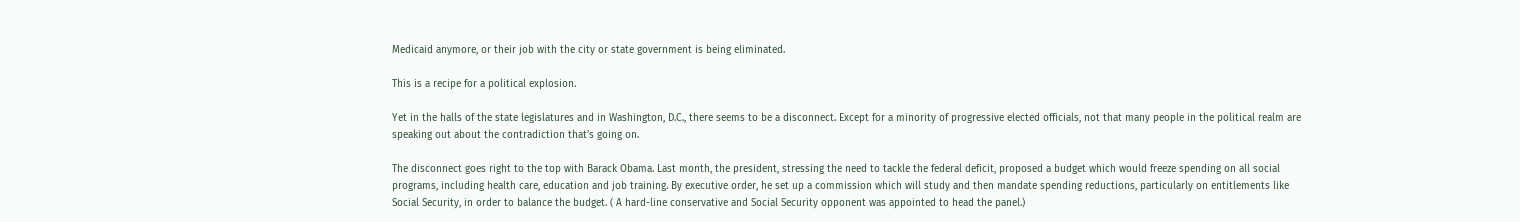Medicaid anymore, or their job with the city or state government is being eliminated.

This is a recipe for a political explosion.

Yet in the halls of the state legislatures and in Washington, D.C., there seems to be a disconnect. Except for a minority of progressive elected officials, not that many people in the political realm are speaking out about the contradiction that’s going on.

The disconnect goes right to the top with Barack Obama. Last month, the president, stressing the need to tackle the federal deficit, proposed a budget which would freeze spending on all social programs, including health care, education and job training. By executive order, he set up a commission which will study and then mandate spending reductions, particularly on entitlements like Social Security, in order to balance the budget. ( A hard-line conservative and Social Security opponent was appointed to head the panel.)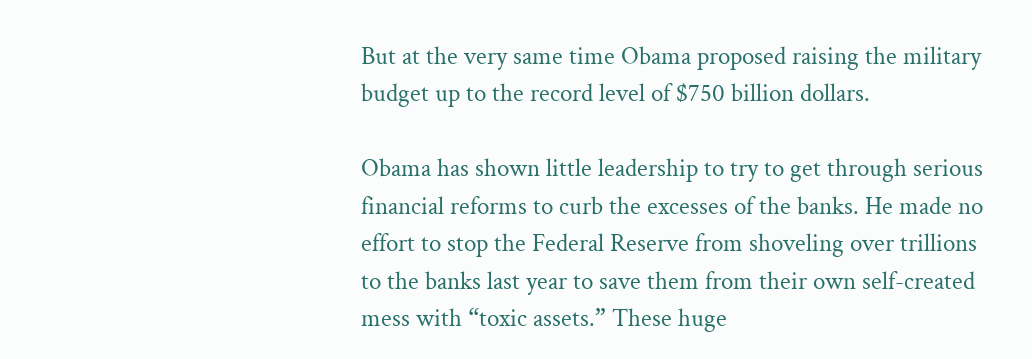But at the very same time Obama proposed raising the military budget up to the record level of $750 billion dollars.

Obama has shown little leadership to try to get through serious financial reforms to curb the excesses of the banks. He made no effort to stop the Federal Reserve from shoveling over trillions to the banks last year to save them from their own self-created mess with “toxic assets.” These huge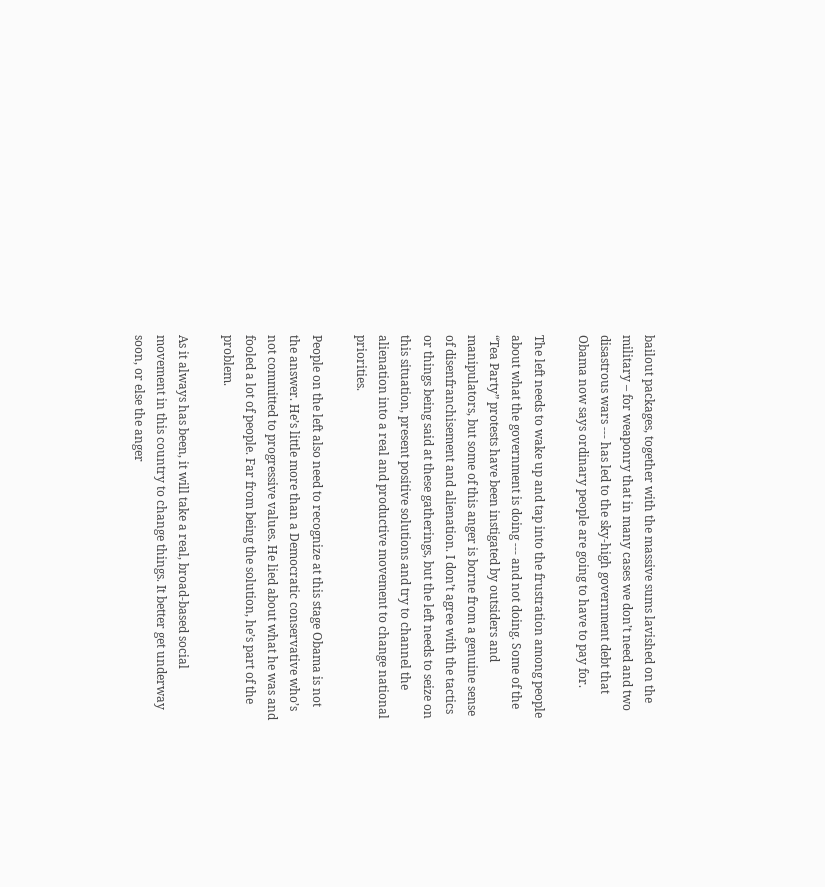bailout packages, together with the massive sums lavished on the military – for weaponry that in many cases we don’t need and two disastrous wars --- has led to the sky-high government debt that Obama now says ordinary people are going to have to pay for.

The left needs to wake up and tap into the frustration among people about what the government is doing --- and not doing. Some of the “Tea Party” protests have been instigated by outsiders and manipulators, but some of this anger is borne from a genuine sense of disenfranchisement and alienation. I don’t agree with the tactics or things being said at these gatherings, but the left needs to seize on this situation, present positive solutions and try to channel the alienation into a real and productive movement to change national priorities.

People on the left also need to recognize at this stage Obama is not the answer. He’s little more than a Democratic conservative who’s not committed to progressive values. He lied about what he was and fooled a lot of people. Far from being the solution, he’s part of the problem.

As it always has been, it will take a real, broad-based social movement in this country to change things. It better get underway soon, or else the anger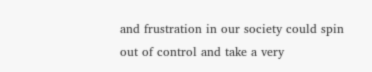and frustration in our society could spin out of control and take a very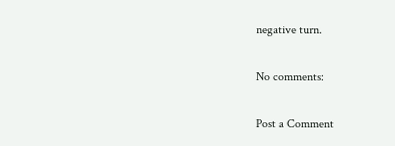negative turn.

No comments:

Post a Comment